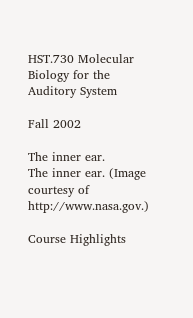HST.730 Molecular Biology for the Auditory System

Fall 2002

The inner ear.
The inner ear. (Image courtesy of http://www.nasa.gov.)

Course Highlights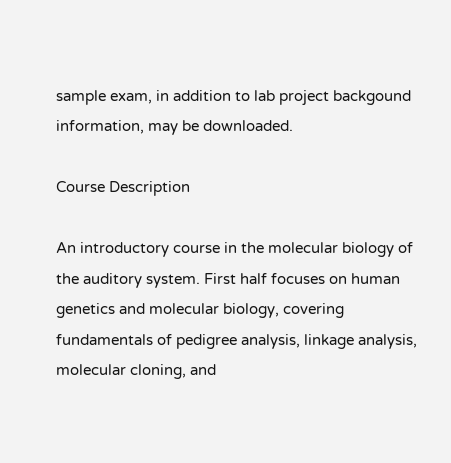sample exam, in addition to lab project backgound information, may be downloaded.

Course Description

An introductory course in the molecular biology of the auditory system. First half focuses on human genetics and molecular biology, covering fundamentals of pedigree analysis, linkage analysis, molecular cloning, and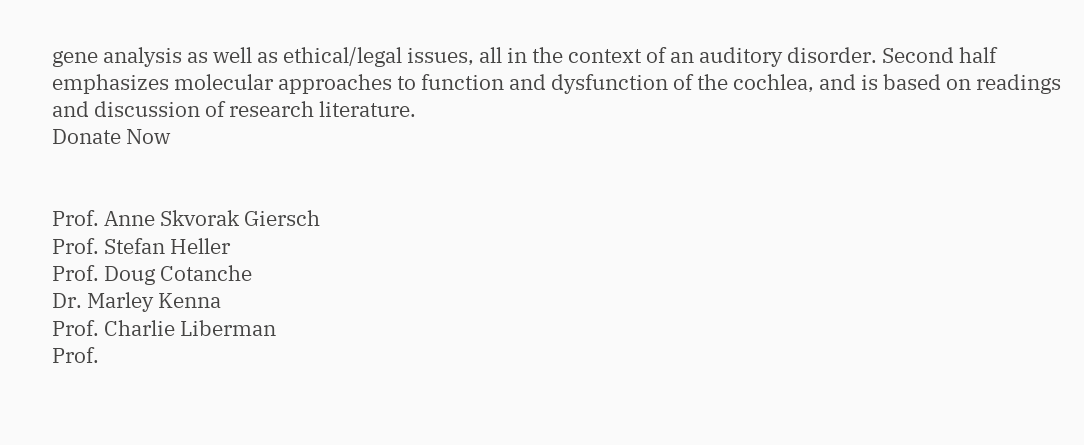gene analysis as well as ethical/legal issues, all in the context of an auditory disorder. Second half emphasizes molecular approaches to function and dysfunction of the cochlea, and is based on readings and discussion of research literature.
Donate Now


Prof. Anne Skvorak Giersch
Prof. Stefan Heller
Prof. Doug Cotanche
Dr. Marley Kenna
Prof. Charlie Liberman
Prof.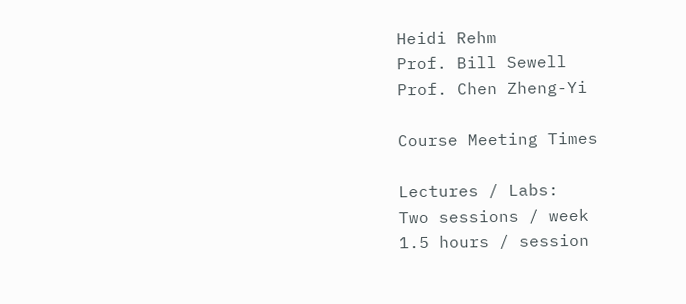Heidi Rehm
Prof. Bill Sewell
Prof. Chen Zheng-Yi

Course Meeting Times

Lectures / Labs:
Two sessions / week
1.5 hours / session